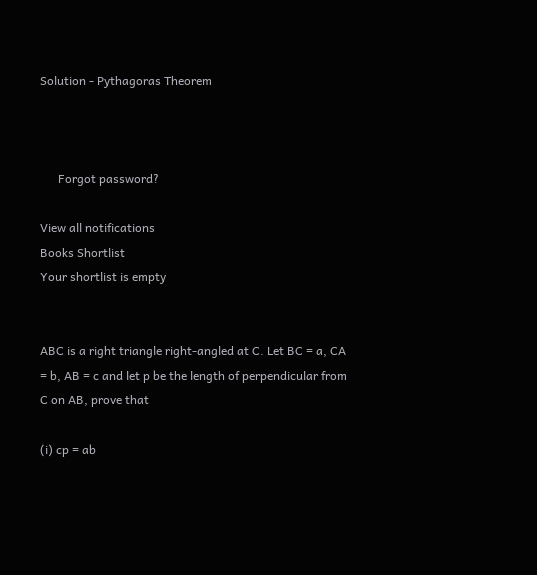Solution - Pythagoras Theorem



      Forgot password?

View all notifications
Books Shortlist
Your shortlist is empty


ABC is a right triangle right-angled at C. Let BC = a, CA = b, AB = c and let p be the length of perpendicular from C on AB, prove that

(i) cp = ab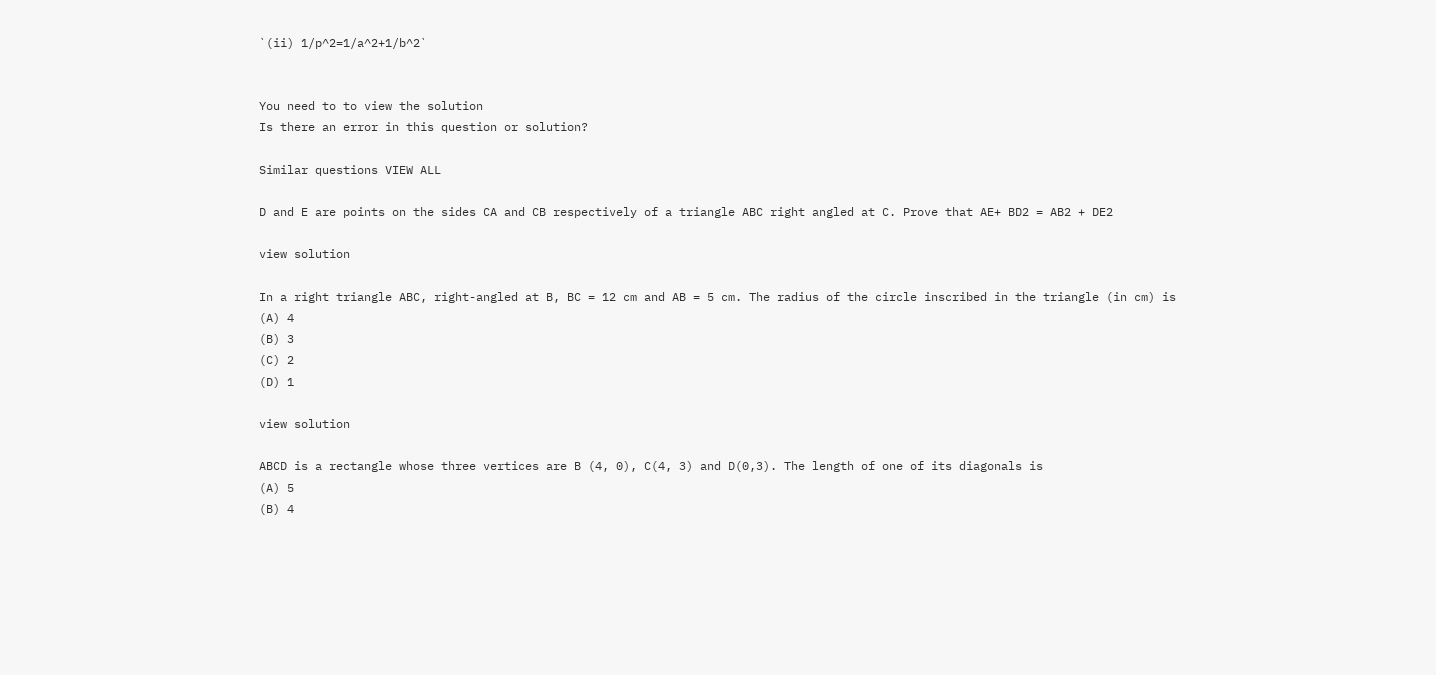`(ii) 1/p^2=1/a^2+1/b^2`


You need to to view the solution
Is there an error in this question or solution?

Similar questions VIEW ALL

D and E are points on the sides CA and CB respectively of a triangle ABC right angled at C. Prove that AE+ BD2 = AB2 + DE2

view solution

In a right triangle ABC, right-angled at B, BC = 12 cm and AB = 5 cm. The radius of the circle inscribed in the triangle (in cm) is
(A) 4
(B) 3
(C) 2
(D) 1

view solution

ABCD is a rectangle whose three vertices are B (4, 0), C(4, 3) and D(0,3). The length of one of its diagonals is
(A) 5
(B) 4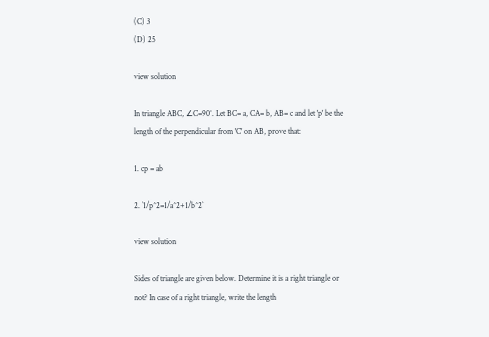(C) 3
(D) 25

view solution

In triangle ABC, ∠C=90°. Let BC= a, CA= b, AB= c and let 'p' be the length of the perpendicular from 'C' on AB, prove that:

1. cp = ab

2. `1/p^2=1/a^2+1/b^2`

view solution

Sides of triangle are given below. Determine it is a right triangle or not? In case of a right triangle, write the length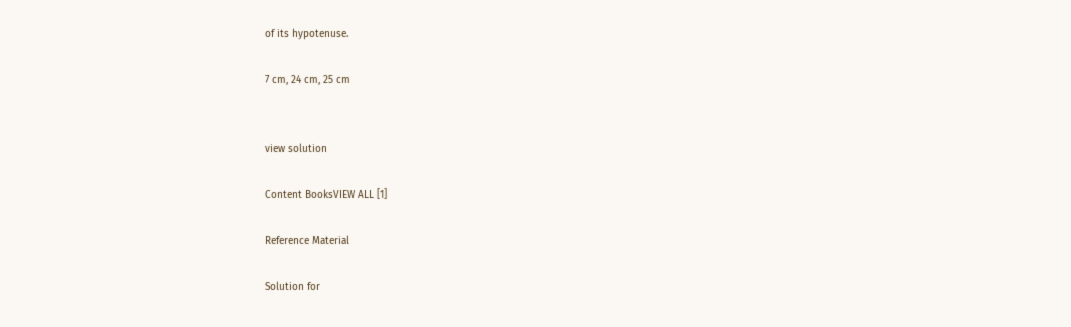of its hypotenuse.

7 cm, 24 cm, 25 cm


view solution

Content BooksVIEW ALL [1]

Reference Material

Solution for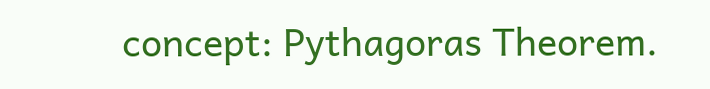concept: Pythagoras Theorem.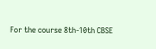For the course 8th-10th CBSE